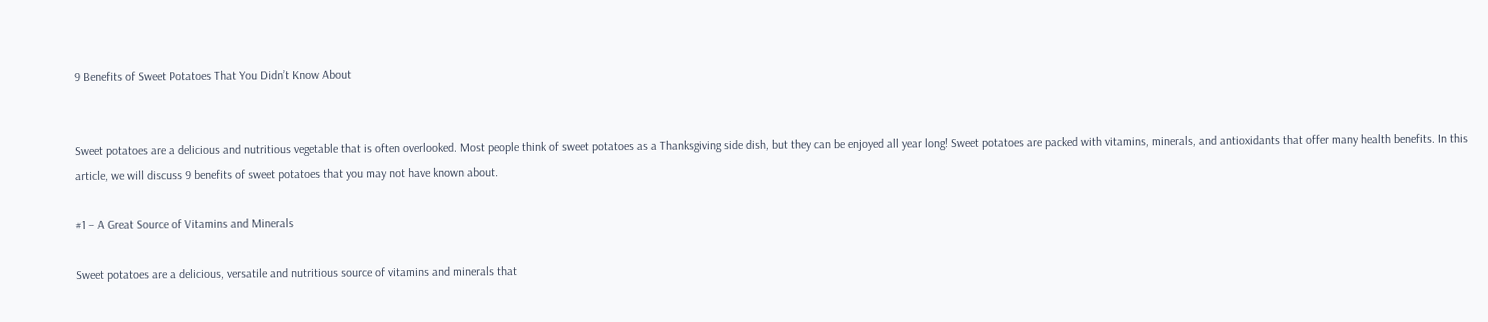9 Benefits of Sweet Potatoes That You Didn’t Know About


Sweet potatoes are a delicious and nutritious vegetable that is often overlooked. Most people think of sweet potatoes as a Thanksgiving side dish, but they can be enjoyed all year long! Sweet potatoes are packed with vitamins, minerals, and antioxidants that offer many health benefits. In this article, we will discuss 9 benefits of sweet potatoes that you may not have known about.

#1 – A Great Source of Vitamins and Minerals

Sweet potatoes are a delicious, versatile and nutritious source of vitamins and minerals that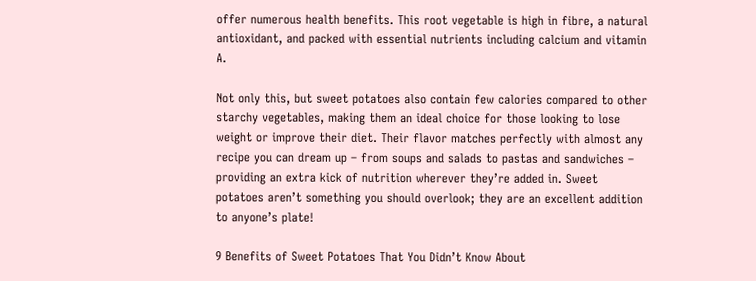offer numerous health benefits. This root vegetable is high in fibre, a natural antioxidant, and packed with essential nutrients including calcium and vitamin A.

Not only this, but sweet potatoes also contain few calories compared to other starchy vegetables, making them an ideal choice for those looking to lose weight or improve their diet. Their flavor matches perfectly with almost any recipe you can dream up – from soups and salads to pastas and sandwiches – providing an extra kick of nutrition wherever they’re added in. Sweet potatoes aren’t something you should overlook; they are an excellent addition to anyone’s plate!

9 Benefits of Sweet Potatoes That You Didn’t Know About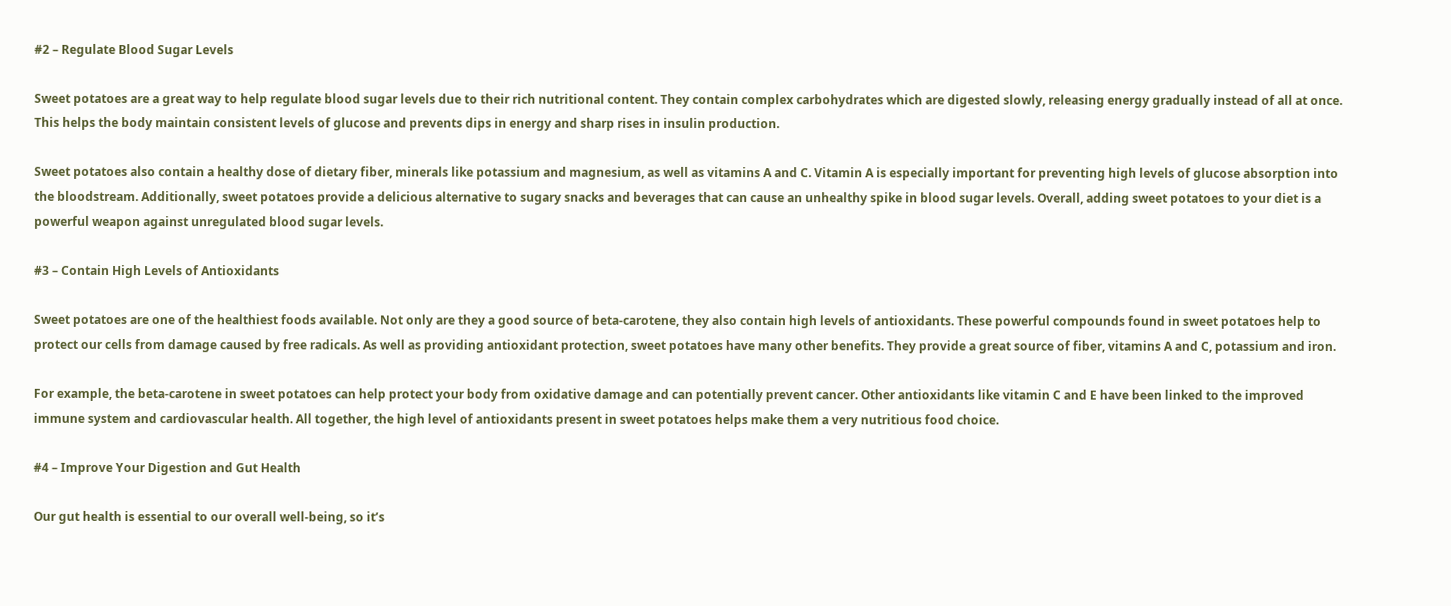#2 – Regulate Blood Sugar Levels

Sweet potatoes are a great way to help regulate blood sugar levels due to their rich nutritional content. They contain complex carbohydrates which are digested slowly, releasing energy gradually instead of all at once. This helps the body maintain consistent levels of glucose and prevents dips in energy and sharp rises in insulin production.

Sweet potatoes also contain a healthy dose of dietary fiber, minerals like potassium and magnesium, as well as vitamins A and C. Vitamin A is especially important for preventing high levels of glucose absorption into the bloodstream. Additionally, sweet potatoes provide a delicious alternative to sugary snacks and beverages that can cause an unhealthy spike in blood sugar levels. Overall, adding sweet potatoes to your diet is a powerful weapon against unregulated blood sugar levels.

#3 – Contain High Levels of Antioxidants

Sweet potatoes are one of the healthiest foods available. Not only are they a good source of beta-carotene, they also contain high levels of antioxidants. These powerful compounds found in sweet potatoes help to protect our cells from damage caused by free radicals. As well as providing antioxidant protection, sweet potatoes have many other benefits. They provide a great source of fiber, vitamins A and C, potassium and iron.

For example, the beta-carotene in sweet potatoes can help protect your body from oxidative damage and can potentially prevent cancer. Other antioxidants like vitamin C and E have been linked to the improved immune system and cardiovascular health. All together, the high level of antioxidants present in sweet potatoes helps make them a very nutritious food choice.

#4 – Improve Your Digestion and Gut Health

Our gut health is essential to our overall well-being, so it’s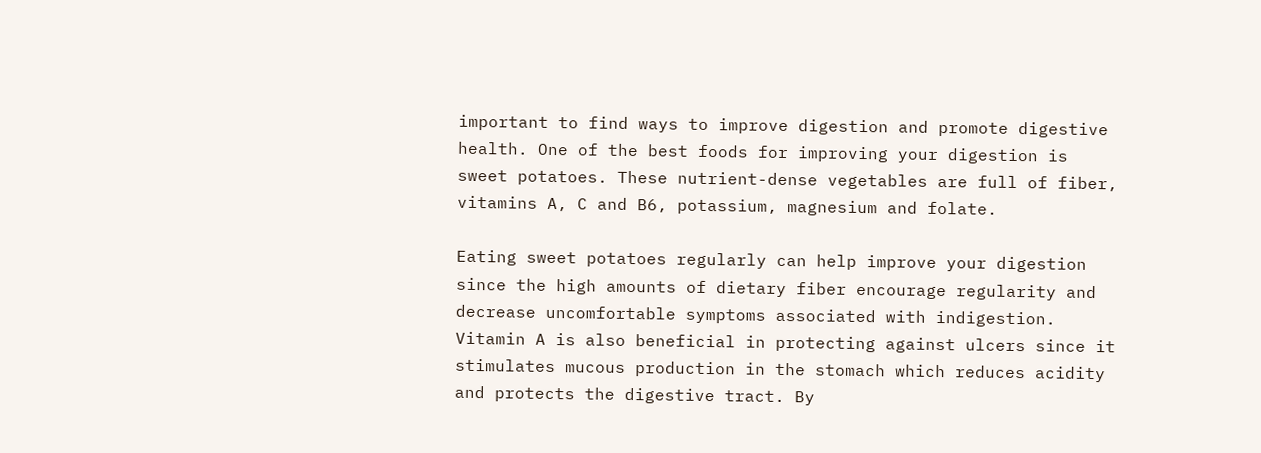important to find ways to improve digestion and promote digestive health. One of the best foods for improving your digestion is sweet potatoes. These nutrient-dense vegetables are full of fiber, vitamins A, C and B6, potassium, magnesium and folate.

Eating sweet potatoes regularly can help improve your digestion since the high amounts of dietary fiber encourage regularity and decrease uncomfortable symptoms associated with indigestion. Vitamin A is also beneficial in protecting against ulcers since it stimulates mucous production in the stomach which reduces acidity and protects the digestive tract. By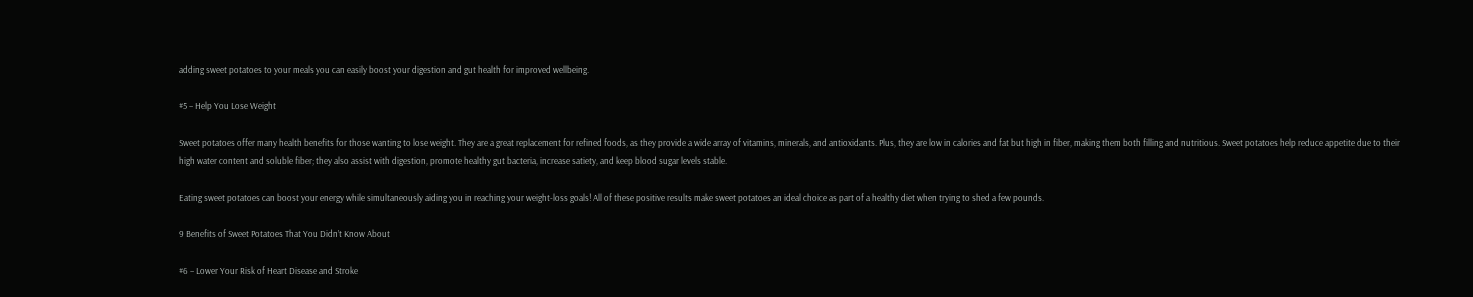adding sweet potatoes to your meals you can easily boost your digestion and gut health for improved wellbeing.

#5 – Help You Lose Weight

Sweet potatoes offer many health benefits for those wanting to lose weight. They are a great replacement for refined foods, as they provide a wide array of vitamins, minerals, and antioxidants. Plus, they are low in calories and fat but high in fiber, making them both filling and nutritious. Sweet potatoes help reduce appetite due to their high water content and soluble fiber; they also assist with digestion, promote healthy gut bacteria, increase satiety, and keep blood sugar levels stable.

Eating sweet potatoes can boost your energy while simultaneously aiding you in reaching your weight-loss goals! All of these positive results make sweet potatoes an ideal choice as part of a healthy diet when trying to shed a few pounds.

9 Benefits of Sweet Potatoes That You Didn’t Know About

#6 – Lower Your Risk of Heart Disease and Stroke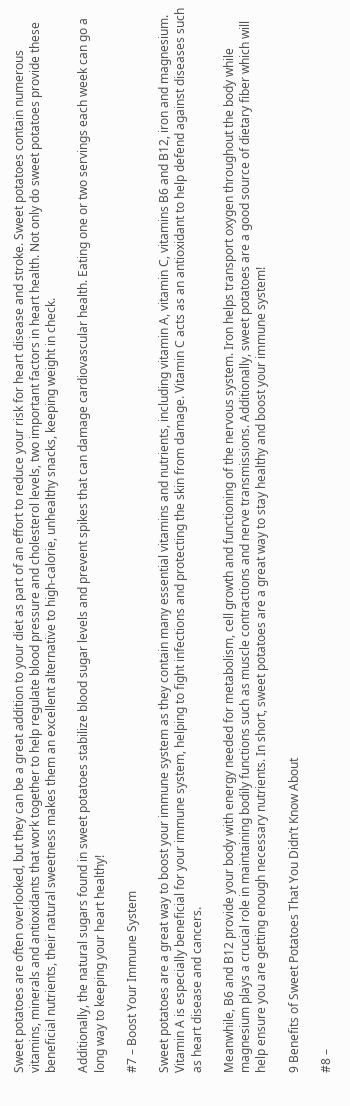Sweet potatoes are often overlooked, but they can be a great addition to your diet as part of an effort to reduce your risk for heart disease and stroke. Sweet potatoes contain numerous vitamins, minerals and antioxidants that work together to help regulate blood pressure and cholesterol levels, two important factors in heart health. Not only do sweet potatoes provide these beneficial nutrients, their natural sweetness makes them an excellent alternative to high-calorie, unhealthy snacks, keeping weight in check.

Additionally, the natural sugars found in sweet potatoes stabilize blood sugar levels and prevent spikes that can damage cardiovascular health. Eating one or two servings each week can go a long way to keeping your heart healthy!

#7 – Boost Your Immune System

Sweet potatoes are a great way to boost your immune system as they contain many essential vitamins and nutrients, including vitamin A, vitamin C, vitamins B6 and B12, iron and magnesium. Vitamin A is especially beneficial for your immune system, helping to fight infections and protecting the skin from damage. Vitamin C acts as an antioxidant to help defend against diseases such as heart disease and cancers.

Meanwhile, B6 and B12 provide your body with energy needed for metabolism, cell growth and functioning of the nervous system. Iron helps transport oxygen throughout the body while magnesium plays a crucial role in maintaining bodily functions such as muscle contractions and nerve transmissions. Additionally, sweet potatoes are a good source of dietary fiber which will help ensure you are getting enough necessary nutrients. In short, sweet potatoes are a great way to stay healthy and boost your immune system!

9 Benefits of Sweet Potatoes That You Didn’t Know About

#8 –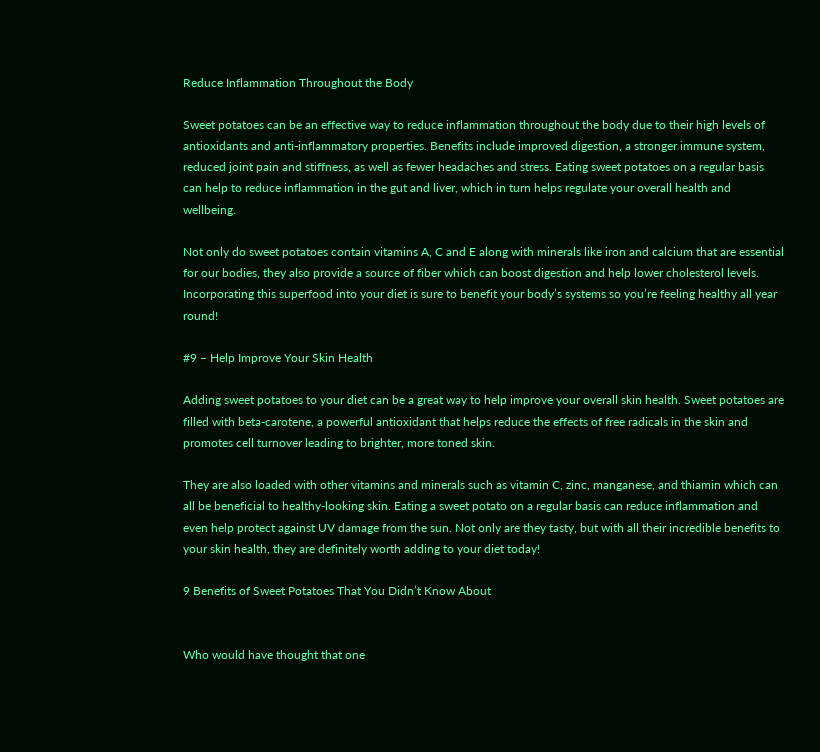Reduce Inflammation Throughout the Body

Sweet potatoes can be an effective way to reduce inflammation throughout the body due to their high levels of antioxidants and anti-inflammatory properties. Benefits include improved digestion, a stronger immune system, reduced joint pain and stiffness, as well as fewer headaches and stress. Eating sweet potatoes on a regular basis can help to reduce inflammation in the gut and liver, which in turn helps regulate your overall health and wellbeing.

Not only do sweet potatoes contain vitamins A, C and E along with minerals like iron and calcium that are essential for our bodies, they also provide a source of fiber which can boost digestion and help lower cholesterol levels. Incorporating this superfood into your diet is sure to benefit your body’s systems so you’re feeling healthy all year round!

#9 – Help Improve Your Skin Health

Adding sweet potatoes to your diet can be a great way to help improve your overall skin health. Sweet potatoes are filled with beta-carotene, a powerful antioxidant that helps reduce the effects of free radicals in the skin and promotes cell turnover leading to brighter, more toned skin.

They are also loaded with other vitamins and minerals such as vitamin C, zinc, manganese, and thiamin which can all be beneficial to healthy-looking skin. Eating a sweet potato on a regular basis can reduce inflammation and even help protect against UV damage from the sun. Not only are they tasty, but with all their incredible benefits to your skin health, they are definitely worth adding to your diet today!

9 Benefits of Sweet Potatoes That You Didn’t Know About


Who would have thought that one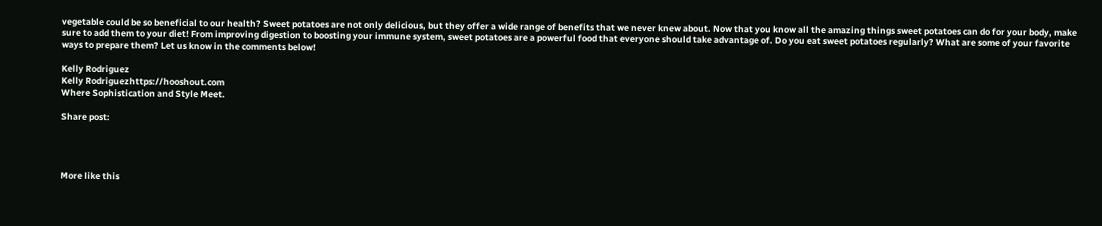vegetable could be so beneficial to our health? Sweet potatoes are not only delicious, but they offer a wide range of benefits that we never knew about. Now that you know all the amazing things sweet potatoes can do for your body, make sure to add them to your diet! From improving digestion to boosting your immune system, sweet potatoes are a powerful food that everyone should take advantage of. Do you eat sweet potatoes regularly? What are some of your favorite ways to prepare them? Let us know in the comments below!

Kelly Rodriguez
Kelly Rodriguezhttps://hooshout.com
Where Sophistication and Style Meet.

Share post:




More like this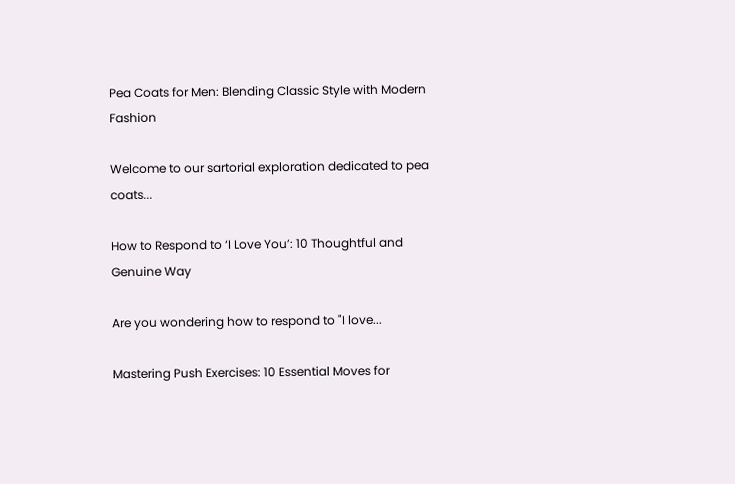Pea Coats for Men: Blending Classic Style with Modern Fashion

Welcome to our sartorial exploration dedicated to pea coats...

How to Respond to ‘I Love You’: 10 Thoughtful and Genuine Way

Are you wondering how to respond to "I love...

Mastering Push Exercises: 10 Essential Moves for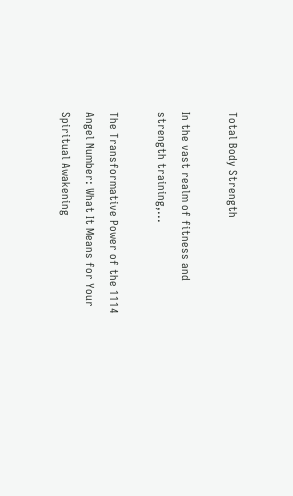Total Body Strength

In the vast realm of fitness and strength training,...

The Transformative Power of the 1114 Angel Number: What It Means for Your Spiritual Awakening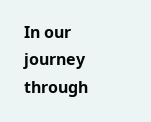In our journey through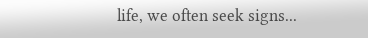life, we often seek signs...